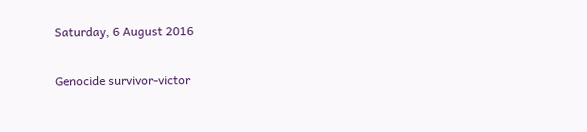Saturday, 6 August 2016

Genocide survivor-victor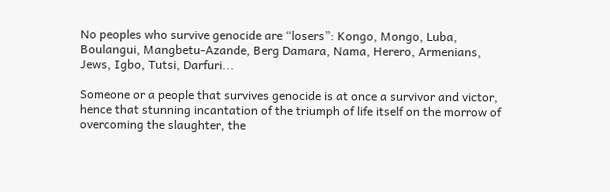No peoples who survive genocide are “losers”: Kongo, Mongo, Luba, Boulangui, Mangbetu-Azande, Berg Damara, Nama, Herero, Armenians, Jews, Igbo, Tutsi, Darfuri...

Someone or a people that survives genocide is at once a survivor and victor, hence that stunning incantation of the triumph of life itself on the morrow of overcoming the slaughter, the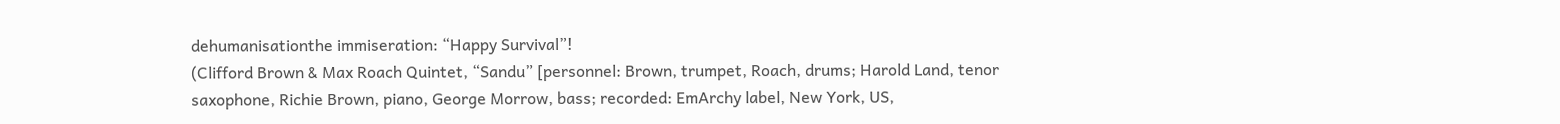dehumanisationthe immiseration: “Happy Survival”!
(Clifford Brown & Max Roach Quintet, “Sandu” [personnel: Brown, trumpet, Roach, drums; Harold Land, tenor saxophone, Richie Brown, piano, George Morrow, bass; recorded: EmArchy label, New York, US,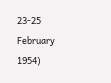23-25 February 1954)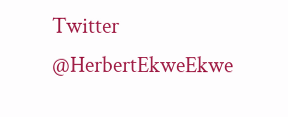Twitter @HerbertEkweEkwe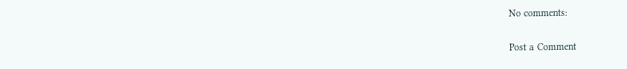No comments:

Post a Comment